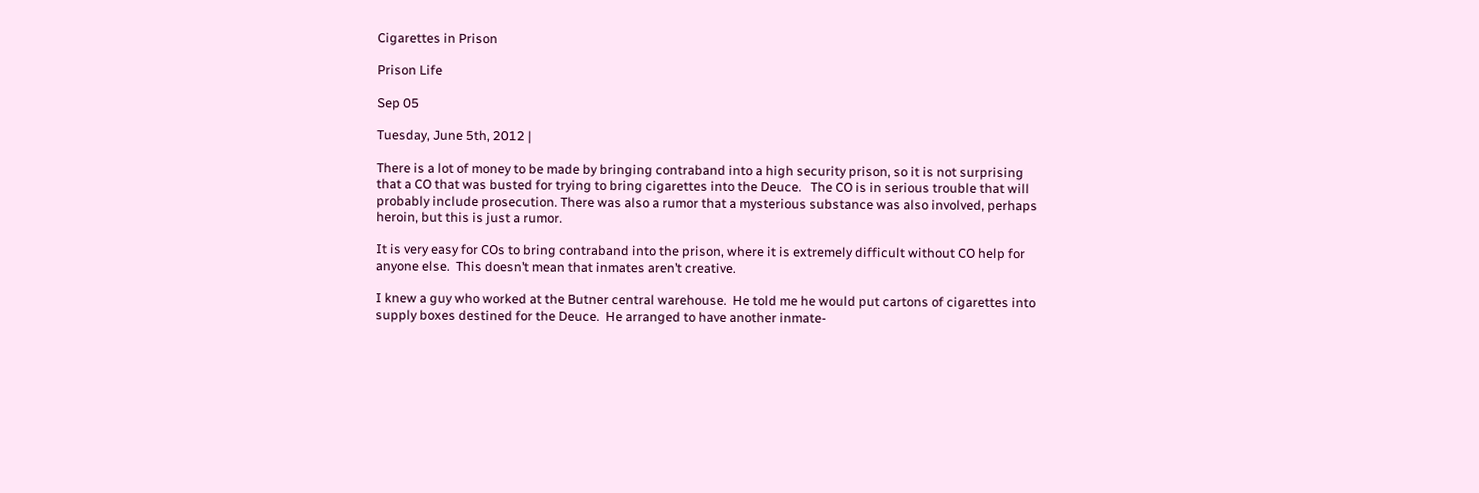Cigarettes in Prison

Prison Life

Sep 05

Tuesday, June 5th, 2012 |

There is a lot of money to be made by bringing contraband into a high security prison, so it is not surprising that a CO that was busted for trying to bring cigarettes into the Deuce.   The CO is in serious trouble that will probably include prosecution. There was also a rumor that a mysterious substance was also involved, perhaps heroin, but this is just a rumor.

It is very easy for COs to bring contraband into the prison, where it is extremely difficult without CO help for anyone else.  This doesn’t mean that inmates aren’t creative.

I knew a guy who worked at the Butner central warehouse.  He told me he would put cartons of cigarettes into supply boxes destined for the Deuce.  He arranged to have another inmate-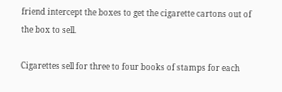friend intercept the boxes to get the cigarette cartons out of the box to sell.

Cigarettes sell for three to four books of stamps for each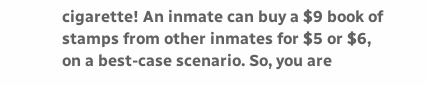cigarette! An inmate can buy a $9 book of stamps from other inmates for $5 or $6, on a best-case scenario. So, you are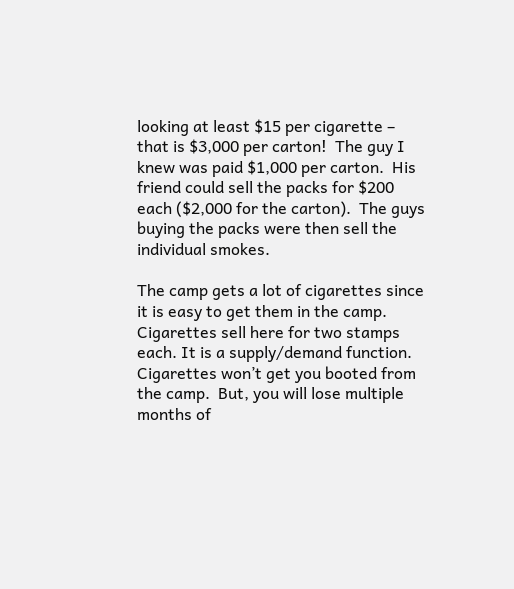looking at least $15 per cigarette – that is $3,000 per carton!  The guy I knew was paid $1,000 per carton.  His friend could sell the packs for $200 each ($2,000 for the carton).  The guys buying the packs were then sell the individual smokes.

The camp gets a lot of cigarettes since it is easy to get them in the camp. Cigarettes sell here for two stamps each. It is a supply/demand function. Cigarettes won’t get you booted from the camp.  But, you will lose multiple months of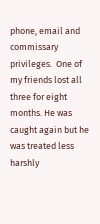phone, email and commissary privileges.  One of my friends lost all three for eight months. He was caught again but he was treated less harshly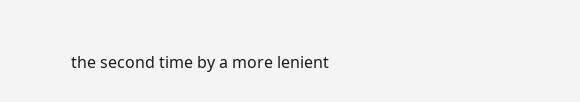the second time by a more lenient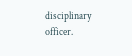disciplinary officer.